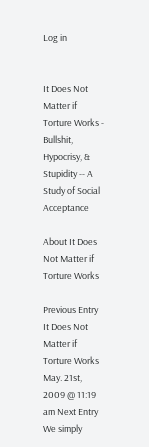Log in


It Does Not Matter if Torture Works - Bullshit, Hypocrisy, & Stupidity -- A Study of Social Acceptance

About It Does Not Matter if Torture Works

Previous Entry It Does Not Matter if Torture Works May. 21st, 2009 @ 11:19 am Next Entry
We simply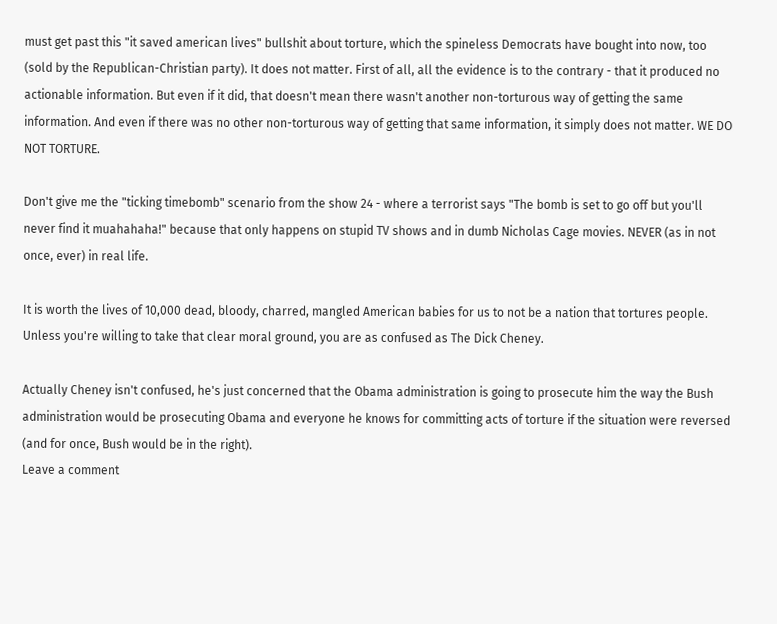must get past this "it saved american lives" bullshit about torture, which the spineless Democrats have bought into now, too (sold by the Republican-Christian party). It does not matter. First of all, all the evidence is to the contrary - that it produced no actionable information. But even if it did, that doesn't mean there wasn't another non-torturous way of getting the same information. And even if there was no other non-torturous way of getting that same information, it simply does not matter. WE DO NOT TORTURE.

Don't give me the "ticking timebomb" scenario from the show 24 - where a terrorist says "The bomb is set to go off but you'll never find it muahahaha!" because that only happens on stupid TV shows and in dumb Nicholas Cage movies. NEVER (as in not once, ever) in real life.

It is worth the lives of 10,000 dead, bloody, charred, mangled American babies for us to not be a nation that tortures people. Unless you're willing to take that clear moral ground, you are as confused as The Dick Cheney.

Actually Cheney isn't confused, he's just concerned that the Obama administration is going to prosecute him the way the Bush administration would be prosecuting Obama and everyone he knows for committing acts of torture if the situation were reversed (and for once, Bush would be in the right).
Leave a comment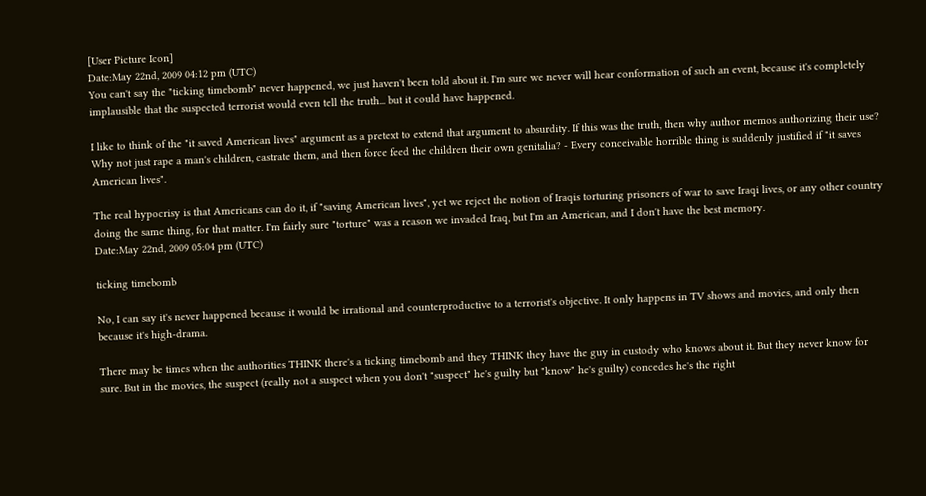[User Picture Icon]
Date:May 22nd, 2009 04:12 pm (UTC)
You can't say the "ticking timebomb" never happened, we just haven't been told about it. I'm sure we never will hear conformation of such an event, because it's completely implausible that the suspected terrorist would even tell the truth... but it could have happened.

I like to think of the "it saved American lives" argument as a pretext to extend that argument to absurdity. If this was the truth, then why author memos authorizing their use? Why not just rape a man's children, castrate them, and then force feed the children their own genitalia? - Every conceivable horrible thing is suddenly justified if "it saves American lives".

The real hypocrisy is that Americans can do it, if "saving American lives", yet we reject the notion of Iraqis torturing prisoners of war to save Iraqi lives, or any other country doing the same thing, for that matter. I'm fairly sure "torture" was a reason we invaded Iraq, but I'm an American, and I don't have the best memory.
Date:May 22nd, 2009 05:04 pm (UTC)

ticking timebomb

No, I can say it's never happened because it would be irrational and counterproductive to a terrorist's objective. It only happens in TV shows and movies, and only then because it's high-drama.

There may be times when the authorities THINK there's a ticking timebomb and they THINK they have the guy in custody who knows about it. But they never know for sure. But in the movies, the suspect (really not a suspect when you don't "suspect" he's guilty but "know" he's guilty) concedes he's the right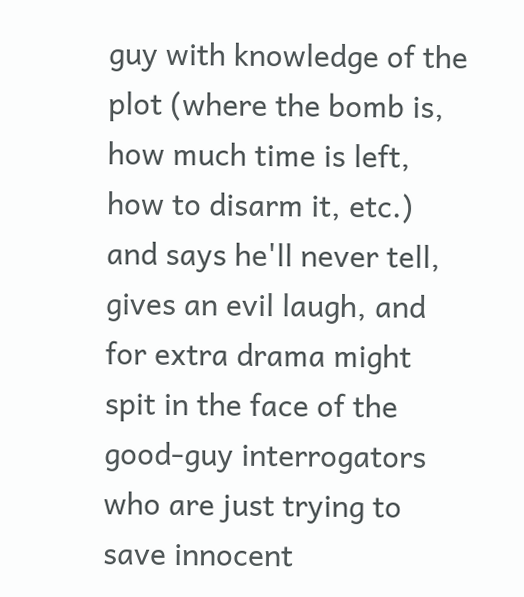guy with knowledge of the plot (where the bomb is, how much time is left, how to disarm it, etc.) and says he'll never tell, gives an evil laugh, and for extra drama might spit in the face of the good-guy interrogators who are just trying to save innocent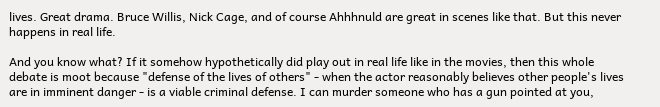lives. Great drama. Bruce Willis, Nick Cage, and of course Ahhhnuld are great in scenes like that. But this never happens in real life.

And you know what? If it somehow hypothetically did play out in real life like in the movies, then this whole debate is moot because "defense of the lives of others" - when the actor reasonably believes other people's lives are in imminent danger - is a viable criminal defense. I can murder someone who has a gun pointed at you,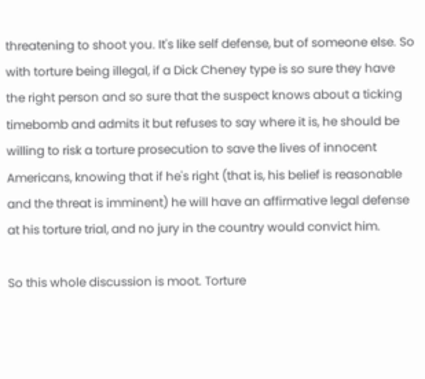threatening to shoot you. It's like self defense, but of someone else. So with torture being illegal, if a Dick Cheney type is so sure they have the right person and so sure that the suspect knows about a ticking timebomb and admits it but refuses to say where it is, he should be willing to risk a torture prosecution to save the lives of innocent Americans, knowing that if he's right (that is, his belief is reasonable and the threat is imminent) he will have an affirmative legal defense at his torture trial, and no jury in the country would convict him.

So this whole discussion is moot. Torture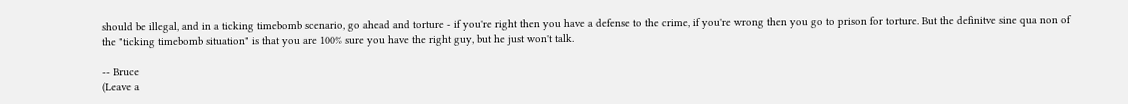should be illegal, and in a ticking timebomb scenario, go ahead and torture - if you're right then you have a defense to the crime, if you're wrong then you go to prison for torture. But the definitve sine qua non of the "ticking timebomb situation" is that you are 100% sure you have the right guy, but he just won't talk.

-- Bruce
(Leave a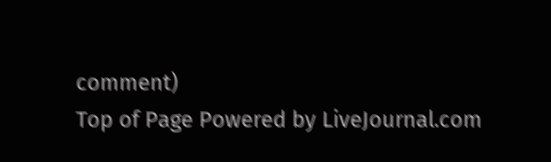comment)
Top of Page Powered by LiveJournal.com